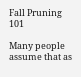Fall Pruning 101

Many people assume that as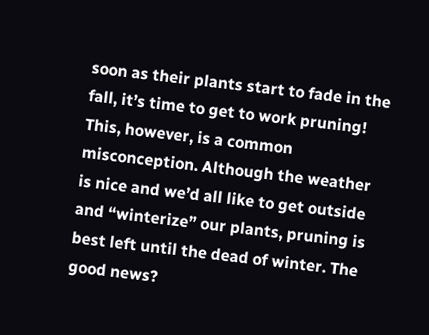soon as their plants start to fade in the fall, it’s time to get to work pruning! This, however, is a common misconception. Although the weather is nice and we’d all like to get outside and “winterize” our plants, pruning is best left until the dead of winter. The good news?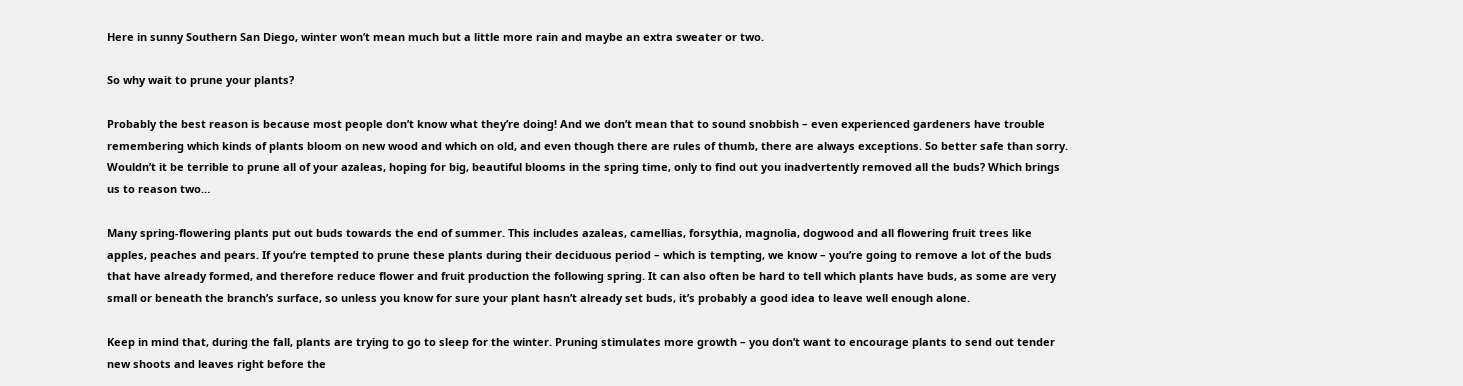Here in sunny Southern San Diego, winter won’t mean much but a little more rain and maybe an extra sweater or two.

So why wait to prune your plants?

Probably the best reason is because most people don’t know what they’re doing! And we don’t mean that to sound snobbish – even experienced gardeners have trouble remembering which kinds of plants bloom on new wood and which on old, and even though there are rules of thumb, there are always exceptions. So better safe than sorry. Wouldn’t it be terrible to prune all of your azaleas, hoping for big, beautiful blooms in the spring time, only to find out you inadvertently removed all the buds? Which brings us to reason two…

Many spring-flowering plants put out buds towards the end of summer. This includes azaleas, camellias, forsythia, magnolia, dogwood and all flowering fruit trees like apples, peaches and pears. If you’re tempted to prune these plants during their deciduous period – which is tempting, we know – you’re going to remove a lot of the buds that have already formed, and therefore reduce flower and fruit production the following spring. It can also often be hard to tell which plants have buds, as some are very small or beneath the branch’s surface, so unless you know for sure your plant hasn’t already set buds, it’s probably a good idea to leave well enough alone.

Keep in mind that, during the fall, plants are trying to go to sleep for the winter. Pruning stimulates more growth – you don’t want to encourage plants to send out tender new shoots and leaves right before the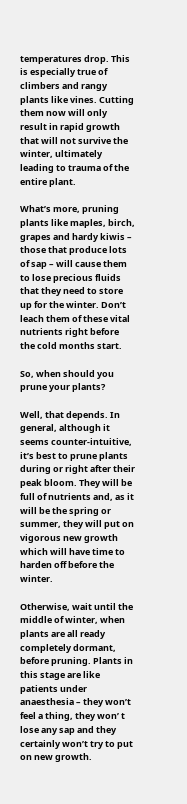temperatures drop. This is especially true of climbers and rangy plants like vines. Cutting them now will only result in rapid growth that will not survive the winter, ultimately leading to trauma of the entire plant.

What’s more, pruning plants like maples, birch, grapes and hardy kiwis – those that produce lots of sap – will cause them to lose precious fluids that they need to store up for the winter. Don’t leach them of these vital nutrients right before the cold months start.

So, when should you prune your plants?

Well, that depends. In general, although it seems counter-intuitive, it’s best to prune plants during or right after their peak bloom. They will be full of nutrients and, as it will be the spring or summer, they will put on vigorous new growth which will have time to harden off before the winter.

Otherwise, wait until the middle of winter, when plants are all ready completely dormant, before pruning. Plants in this stage are like patients under anaesthesia – they won’t feel a thing, they won’ t lose any sap and they certainly won’t try to put on new growth.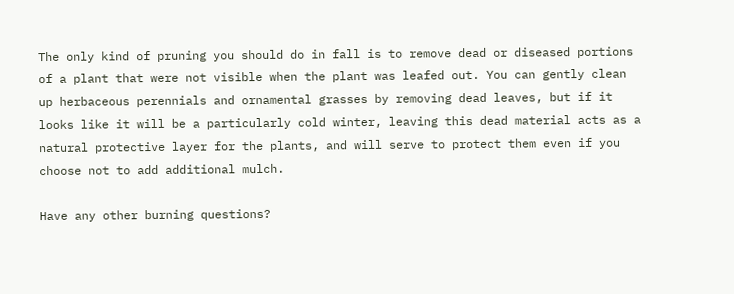The only kind of pruning you should do in fall is to remove dead or diseased portions of a plant that were not visible when the plant was leafed out. You can gently clean up herbaceous perennials and ornamental grasses by removing dead leaves, but if it looks like it will be a particularly cold winter, leaving this dead material acts as a natural protective layer for the plants, and will serve to protect them even if you choose not to add additional mulch.

Have any other burning questions?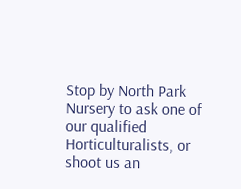Stop by North Park Nursery to ask one of our qualified Horticulturalists, or shoot us an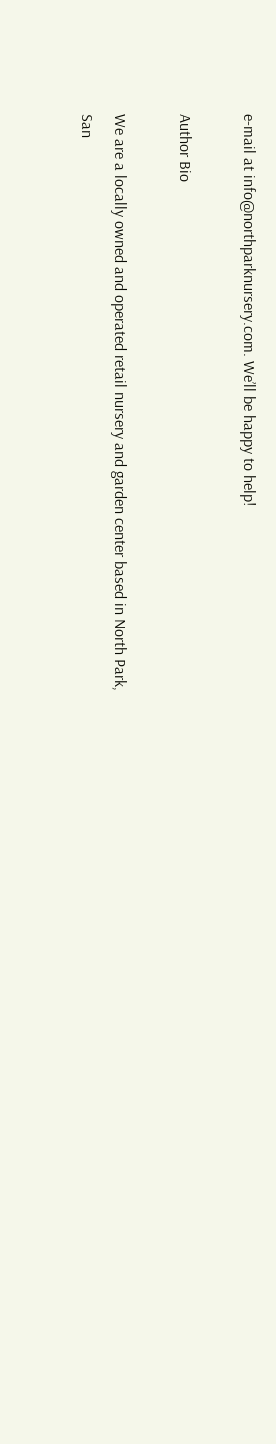e-mail at info@northparknursery.com. We’ll be happy to help!

Author Bio

We are a locally owned and operated retail nursery and garden center based in North Park, San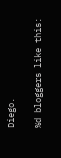Diego.

%d bloggers like this: